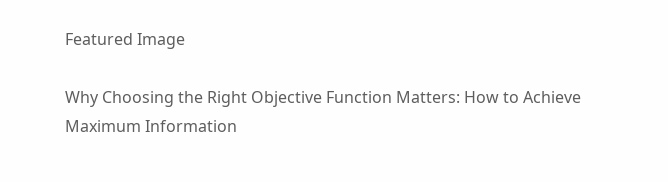Featured Image

Why Choosing the Right Objective Function Matters: How to Achieve Maximum Information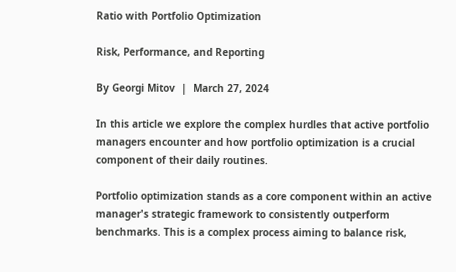Ratio with Portfolio Optimization

Risk, Performance, and Reporting

By Georgi Mitov  |  March 27, 2024

In this article we explore the complex hurdles that active portfolio managers encounter and how portfolio optimization is a crucial component of their daily routines.

Portfolio optimization stands as a core component within an active manager's strategic framework to consistently outperform benchmarks. This is a complex process aiming to balance risk,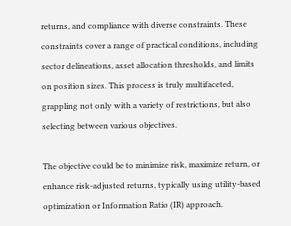returns, and compliance with diverse constraints. These constraints cover a range of practical conditions, including sector delineations, asset allocation thresholds, and limits on position sizes. This process is truly multifaceted, grappling not only with a variety of restrictions, but also selecting between various objectives.

The objective could be to minimize risk, maximize return, or enhance risk-adjusted returns, typically using utility-based optimization or Information Ratio (IR) approach.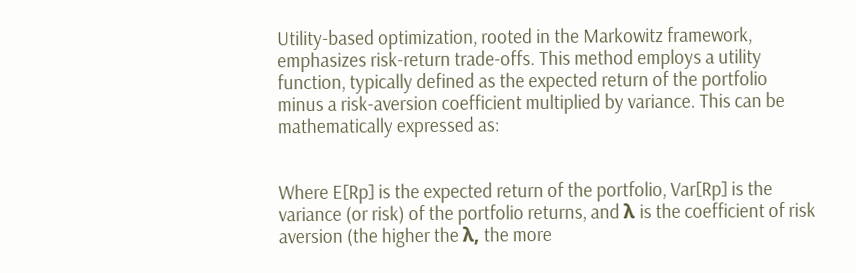Utility-based optimization, rooted in the Markowitz framework, emphasizes risk-return trade-offs. This method employs a utility function, typically defined as the expected return of the portfolio minus a risk-aversion coefficient multiplied by variance. This can be mathematically expressed as:


Where E[Rp] is the expected return of the portfolio, Var[Rp] is the variance (or risk) of the portfolio returns, and λ is the coefficient of risk aversion (the higher the λ, the more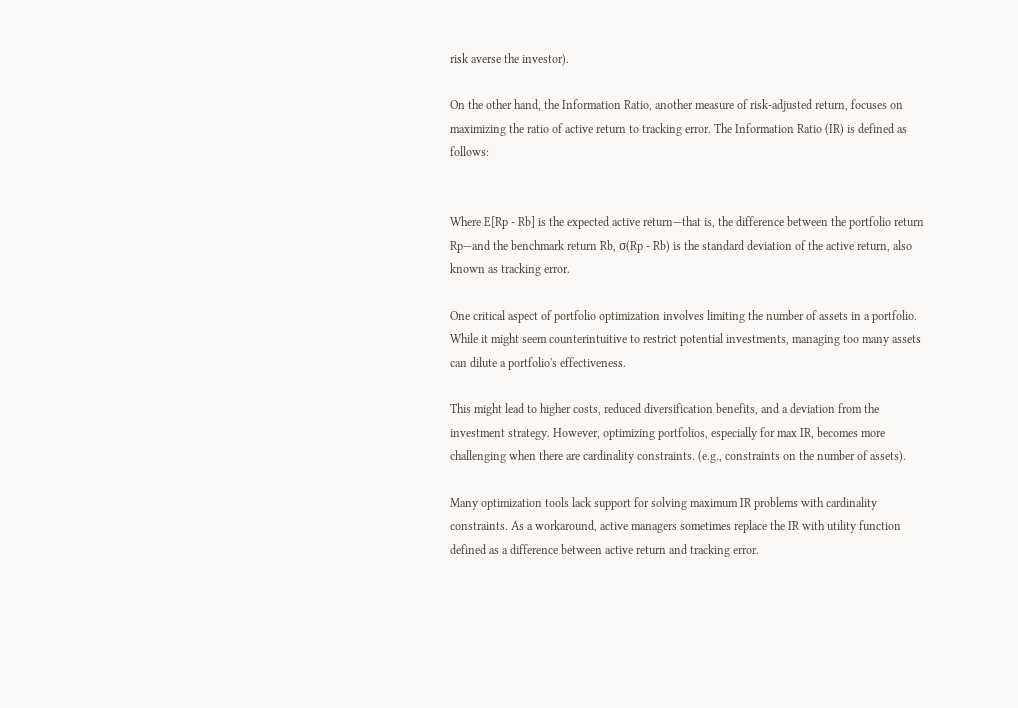risk averse the investor).

On the other hand, the Information Ratio, another measure of risk-adjusted return, focuses on maximizing the ratio of active return to tracking error. The Information Ratio (IR) is defined as follows:


Where E[Rp - Rb] is the expected active return—that is, the difference between the portfolio return Rp—and the benchmark return Rb, σ(Rp - Rb) is the standard deviation of the active return, also known as tracking error.

One critical aspect of portfolio optimization involves limiting the number of assets in a portfolio. While it might seem counterintuitive to restrict potential investments, managing too many assets can dilute a portfolio's effectiveness.

This might lead to higher costs, reduced diversification benefits, and a deviation from the investment strategy. However, optimizing portfolios, especially for max IR, becomes more challenging when there are cardinality constraints. (e.g., constraints on the number of assets).

Many optimization tools lack support for solving maximum IR problems with cardinality constraints. As a workaround, active managers sometimes replace the IR with utility function defined as a difference between active return and tracking error.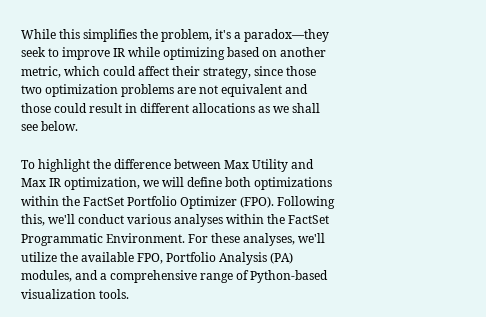While this simplifies the problem, it's a paradox—they seek to improve IR while optimizing based on another metric, which could affect their strategy, since those two optimization problems are not equivalent and those could result in different allocations as we shall see below.

To highlight the difference between Max Utility and Max IR optimization, we will define both optimizations within the FactSet Portfolio Optimizer (FPO). Following this, we'll conduct various analyses within the FactSet Programmatic Environment. For these analyses, we'll utilize the available FPO, Portfolio Analysis (PA) modules, and a comprehensive range of Python-based visualization tools.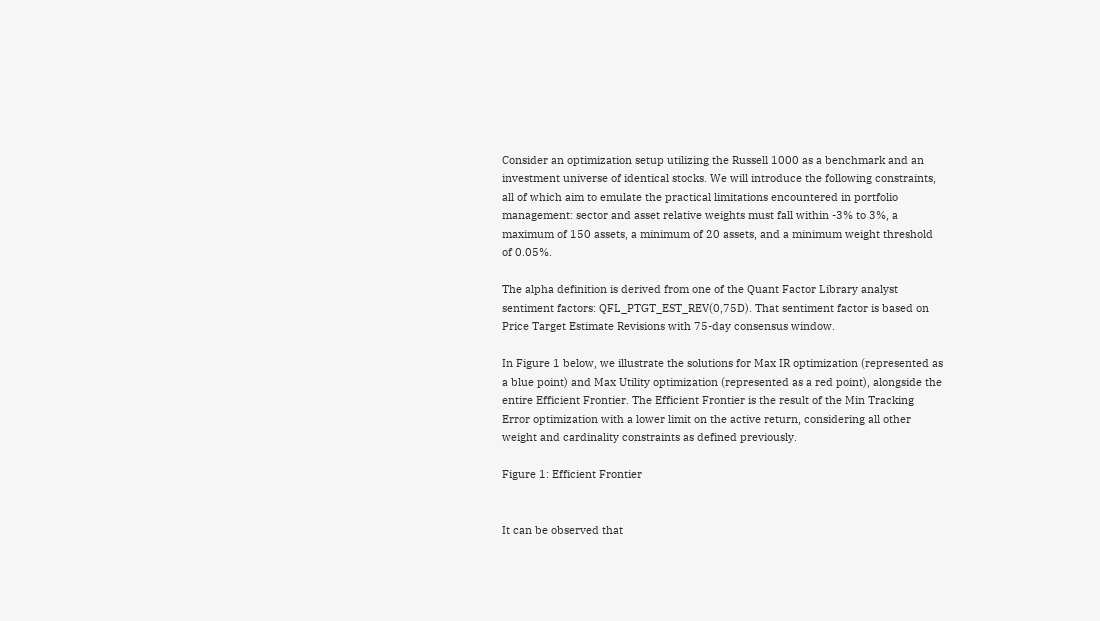Consider an optimization setup utilizing the Russell 1000 as a benchmark and an investment universe of identical stocks. We will introduce the following constraints, all of which aim to emulate the practical limitations encountered in portfolio management: sector and asset relative weights must fall within -3% to 3%, a maximum of 150 assets, a minimum of 20 assets, and a minimum weight threshold of 0.05%.

The alpha definition is derived from one of the Quant Factor Library analyst sentiment factors: QFL_PTGT_EST_REV(0,75D). That sentiment factor is based on Price Target Estimate Revisions with 75-day consensus window.

In Figure 1 below, we illustrate the solutions for Max IR optimization (represented as a blue point) and Max Utility optimization (represented as a red point), alongside the entire Efficient Frontier. The Efficient Frontier is the result of the Min Tracking Error optimization with a lower limit on the active return, considering all other weight and cardinality constraints as defined previously.

Figure 1: Efficient Frontier


It can be observed that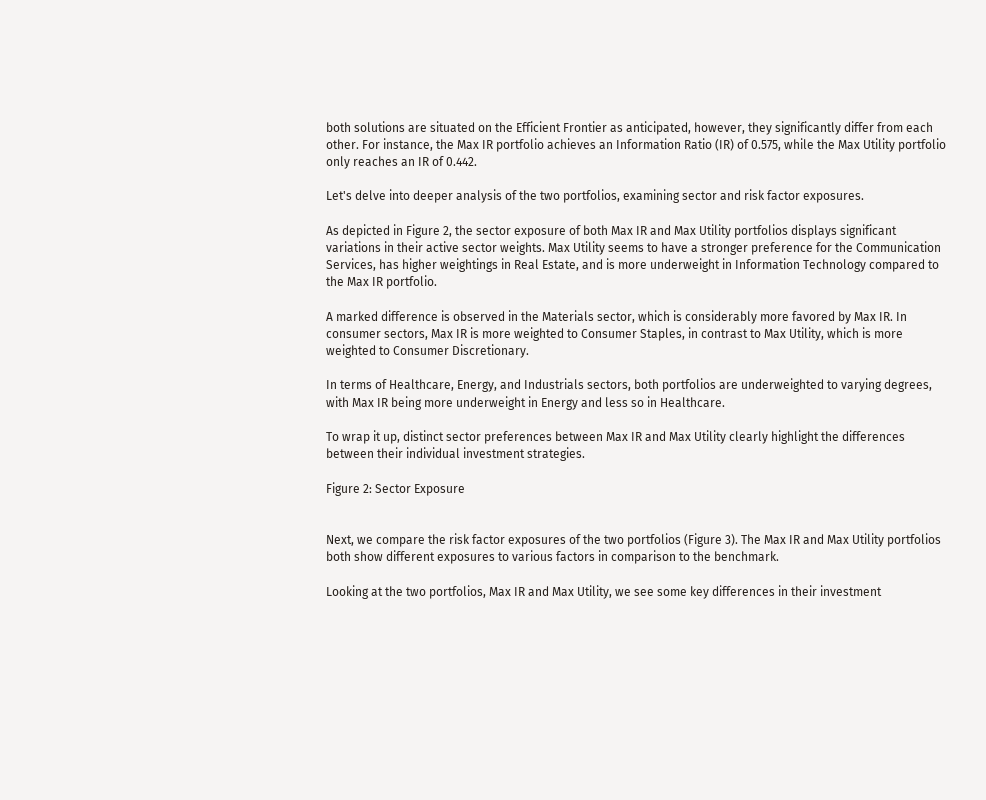both solutions are situated on the Efficient Frontier as anticipated, however, they significantly differ from each other. For instance, the Max IR portfolio achieves an Information Ratio (IR) of 0.575, while the Max Utility portfolio only reaches an IR of 0.442.

Let's delve into deeper analysis of the two portfolios, examining sector and risk factor exposures.

As depicted in Figure 2, the sector exposure of both Max IR and Max Utility portfolios displays significant variations in their active sector weights. Max Utility seems to have a stronger preference for the Communication Services, has higher weightings in Real Estate, and is more underweight in Information Technology compared to the Max IR portfolio.

A marked difference is observed in the Materials sector, which is considerably more favored by Max IR. In consumer sectors, Max IR is more weighted to Consumer Staples, in contrast to Max Utility, which is more weighted to Consumer Discretionary.

In terms of Healthcare, Energy, and Industrials sectors, both portfolios are underweighted to varying degrees, with Max IR being more underweight in Energy and less so in Healthcare.

To wrap it up, distinct sector preferences between Max IR and Max Utility clearly highlight the differences between their individual investment strategies.

Figure 2: Sector Exposure


Next, we compare the risk factor exposures of the two portfolios (Figure 3). The Max IR and Max Utility portfolios both show different exposures to various factors in comparison to the benchmark.

Looking at the two portfolios, Max IR and Max Utility, we see some key differences in their investment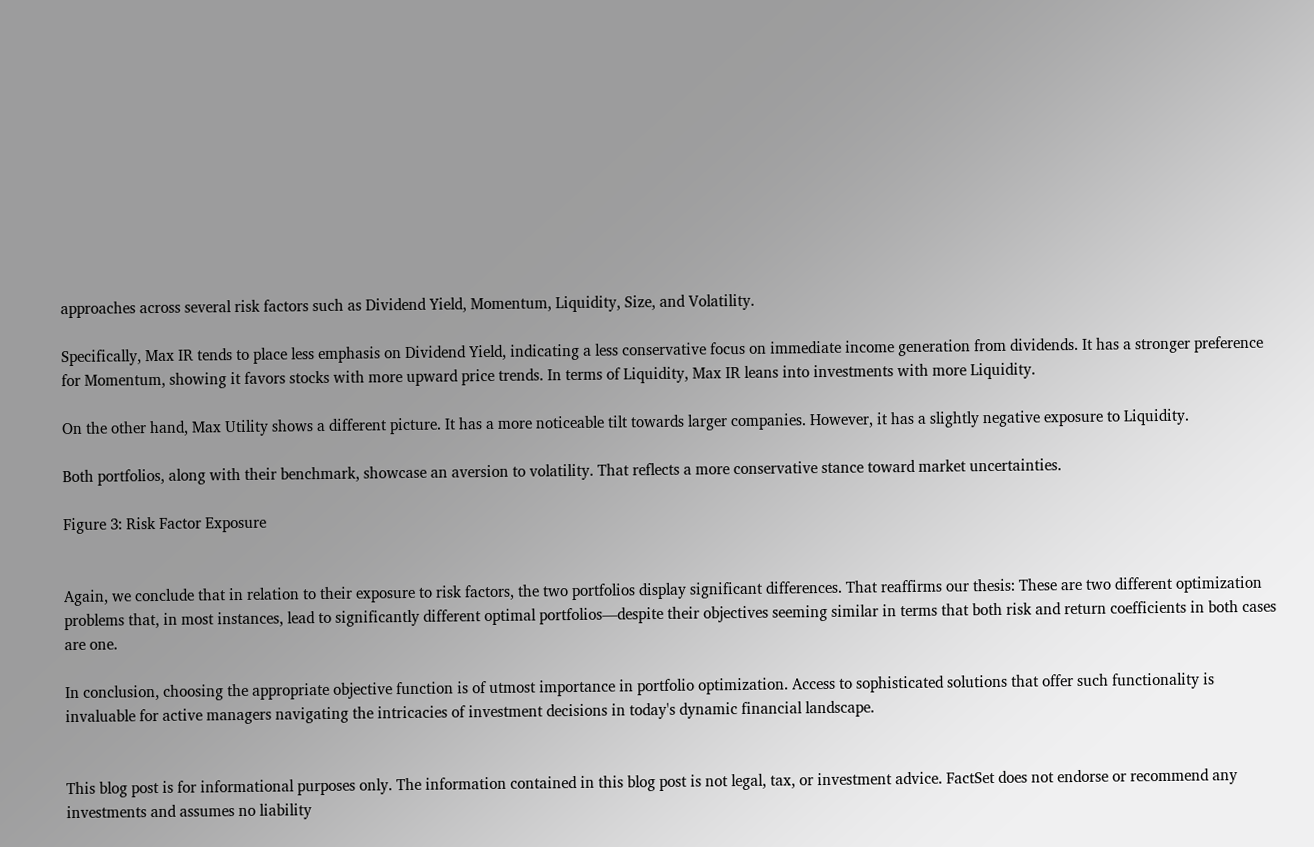approaches across several risk factors such as Dividend Yield, Momentum, Liquidity, Size, and Volatility.

Specifically, Max IR tends to place less emphasis on Dividend Yield, indicating a less conservative focus on immediate income generation from dividends. It has a stronger preference for Momentum, showing it favors stocks with more upward price trends. In terms of Liquidity, Max IR leans into investments with more Liquidity.

On the other hand, Max Utility shows a different picture. It has a more noticeable tilt towards larger companies. However, it has a slightly negative exposure to Liquidity.

Both portfolios, along with their benchmark, showcase an aversion to volatility. That reflects a more conservative stance toward market uncertainties.

Figure 3: Risk Factor Exposure


Again, we conclude that in relation to their exposure to risk factors, the two portfolios display significant differences. That reaffirms our thesis: These are two different optimization problems that, in most instances, lead to significantly different optimal portfolios—despite their objectives seeming similar in terms that both risk and return coefficients in both cases are one.

In conclusion, choosing the appropriate objective function is of utmost importance in portfolio optimization. Access to sophisticated solutions that offer such functionality is invaluable for active managers navigating the intricacies of investment decisions in today's dynamic financial landscape.


This blog post is for informational purposes only. The information contained in this blog post is not legal, tax, or investment advice. FactSet does not endorse or recommend any investments and assumes no liability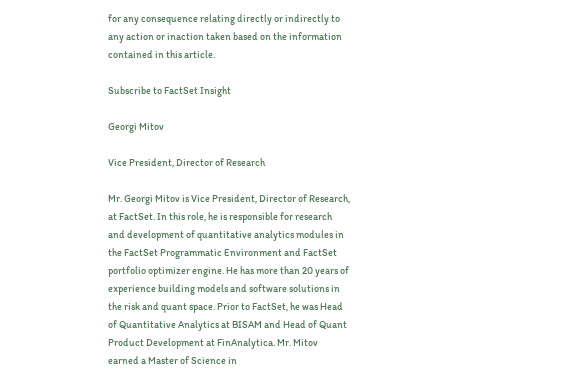for any consequence relating directly or indirectly to any action or inaction taken based on the information contained in this article.

Subscribe to FactSet Insight

Georgi Mitov

Vice President, Director of Research

Mr. Georgi Mitov is Vice President, Director of Research, at FactSet. In this role, he is responsible for research and development of quantitative analytics modules in the FactSet Programmatic Environment and FactSet portfolio optimizer engine. He has more than 20 years of experience building models and software solutions in the risk and quant space. Prior to FactSet, he was Head of Quantitative Analytics at BISAM and Head of Quant Product Development at FinAnalytica. Mr. Mitov earned a Master of Science in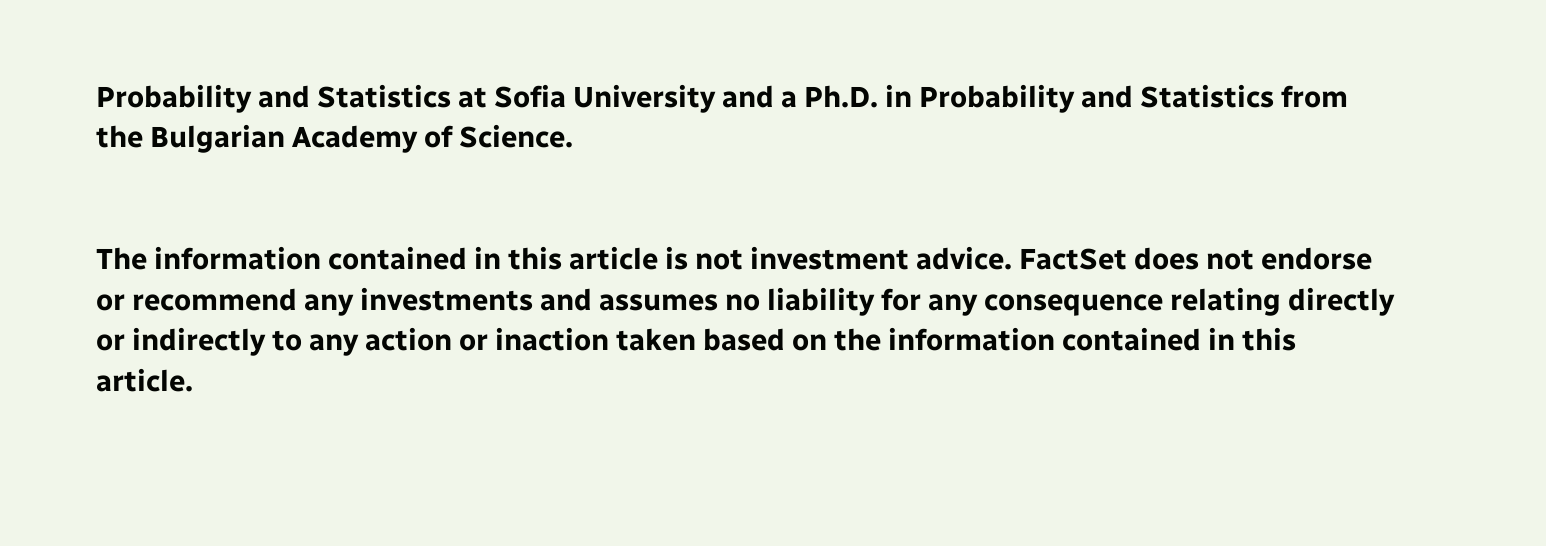Probability and Statistics at Sofia University and a Ph.D. in Probability and Statistics from the Bulgarian Academy of Science.


The information contained in this article is not investment advice. FactSet does not endorse or recommend any investments and assumes no liability for any consequence relating directly or indirectly to any action or inaction taken based on the information contained in this article.